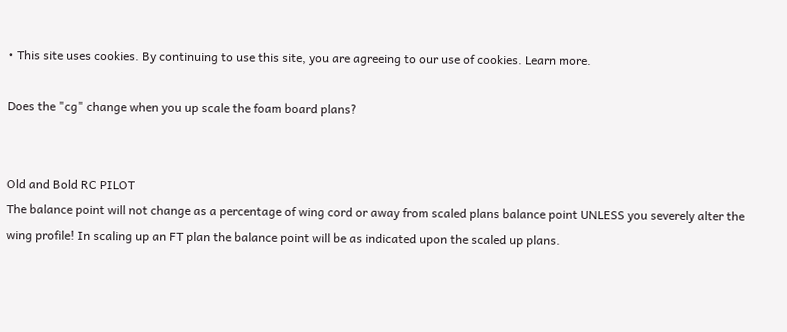• This site uses cookies. By continuing to use this site, you are agreeing to our use of cookies. Learn more.

Does the "cg" change when you up scale the foam board plans?


Old and Bold RC PILOT
The balance point will not change as a percentage of wing cord or away from scaled plans balance point UNLESS you severely alter the wing profile! In scaling up an FT plan the balance point will be as indicated upon the scaled up plans.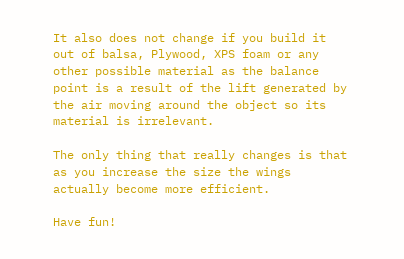It also does not change if you build it out of balsa, Plywood, XPS foam or any other possible material as the balance point is a result of the lift generated by the air moving around the object so its material is irrelevant.

The only thing that really changes is that as you increase the size the wings actually become more efficient.

Have fun!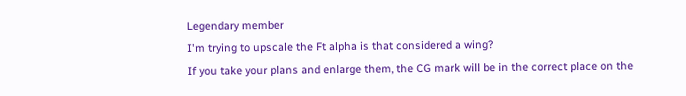Legendary member
I'm trying to upscale the Ft alpha is that considered a wing?
If you take your plans and enlarge them, the CG mark will be in the correct place on the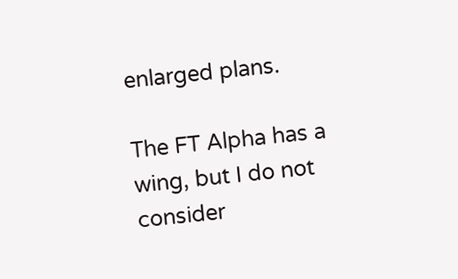enlarged plans.

The FT Alpha has a wing, but I do not consider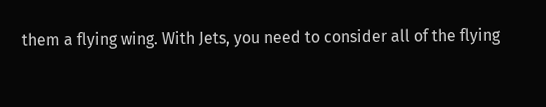them a flying wing. With Jets, you need to consider all of the flying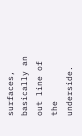surfaces, basically an out line of the underside.